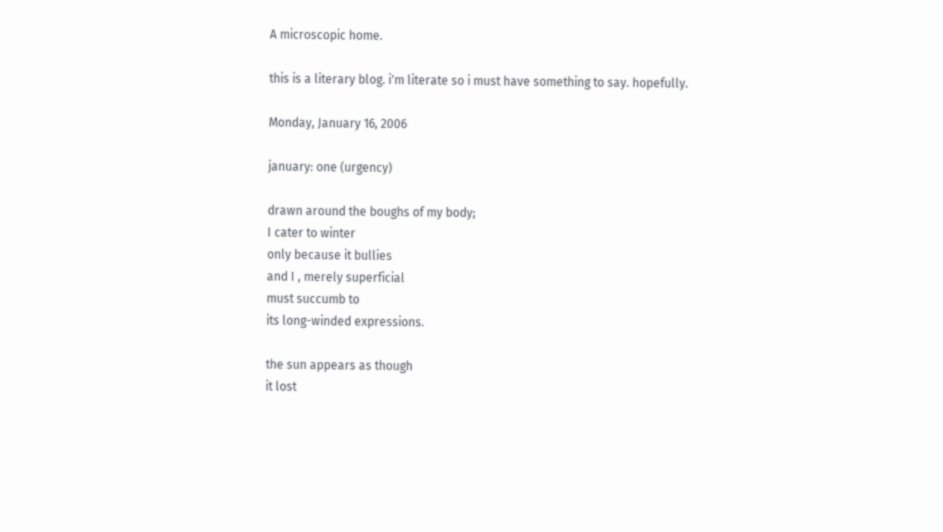A microscopic home.

this is a literary blog. i'm literate so i must have something to say. hopefully.

Monday, January 16, 2006

january: one (urgency)

drawn around the boughs of my body;
I cater to winter
only because it bullies
and I , merely superficial
must succumb to
its long-winded expressions.

the sun appears as though
it lost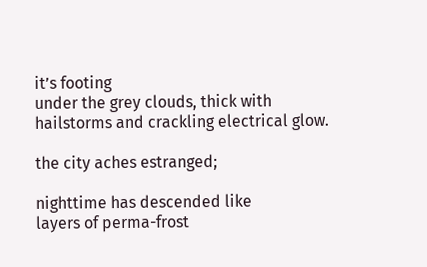it’s footing
under the grey clouds, thick with
hailstorms and crackling electrical glow.

the city aches estranged;

nighttime has descended like
layers of perma-frost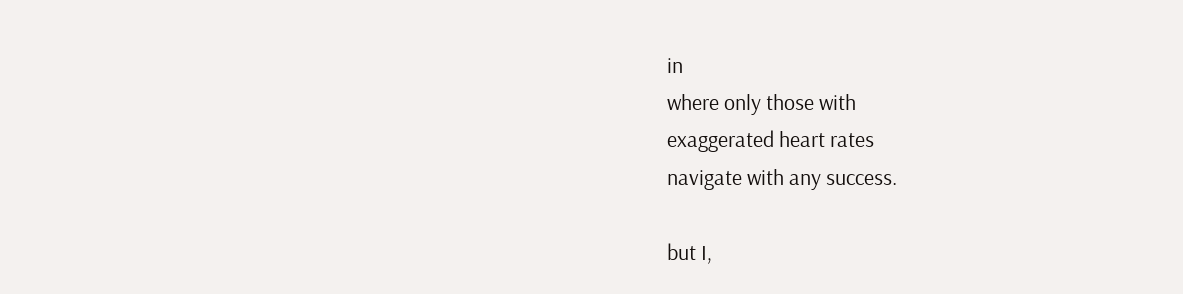in
where only those with
exaggerated heart rates
navigate with any success.

but I,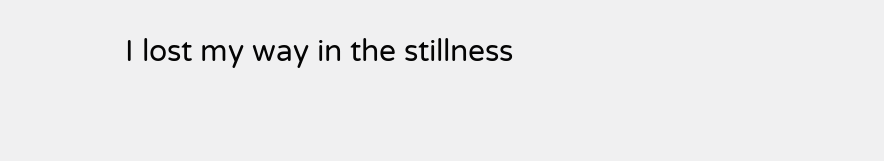I lost my way in the stillness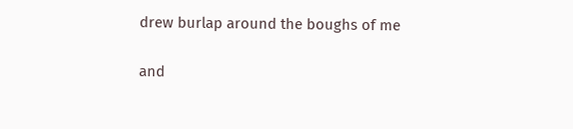drew burlap around the boughs of me

and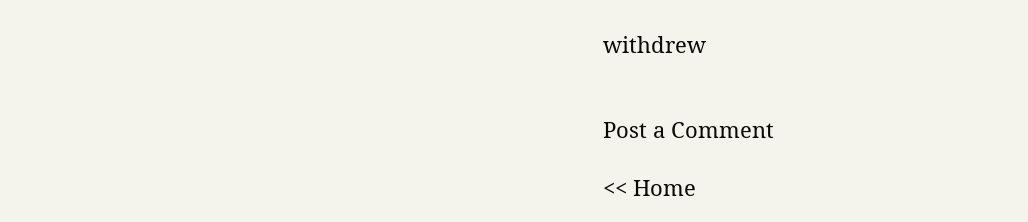withdrew


Post a Comment

<< Home